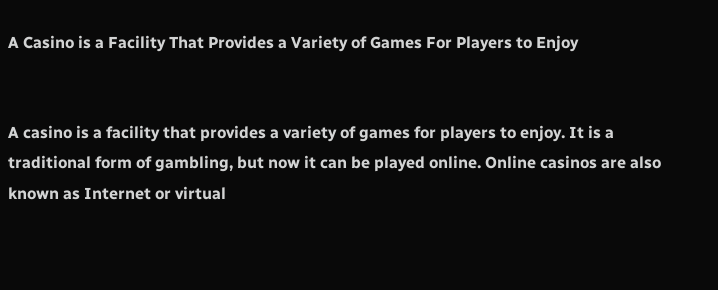A Casino is a Facility That Provides a Variety of Games For Players to Enjoy


A casino is a facility that provides a variety of games for players to enjoy. It is a traditional form of gambling, but now it can be played online. Online casinos are also known as Internet or virtual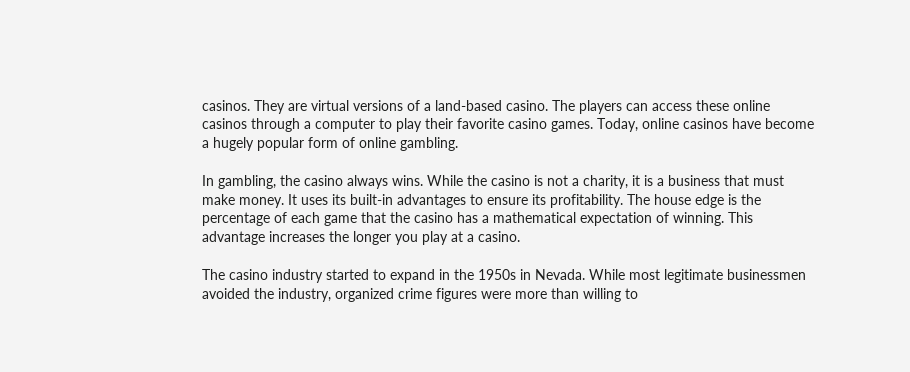casinos. They are virtual versions of a land-based casino. The players can access these online casinos through a computer to play their favorite casino games. Today, online casinos have become a hugely popular form of online gambling.

In gambling, the casino always wins. While the casino is not a charity, it is a business that must make money. It uses its built-in advantages to ensure its profitability. The house edge is the percentage of each game that the casino has a mathematical expectation of winning. This advantage increases the longer you play at a casino.

The casino industry started to expand in the 1950s in Nevada. While most legitimate businessmen avoided the industry, organized crime figures were more than willing to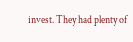invest. They had plenty of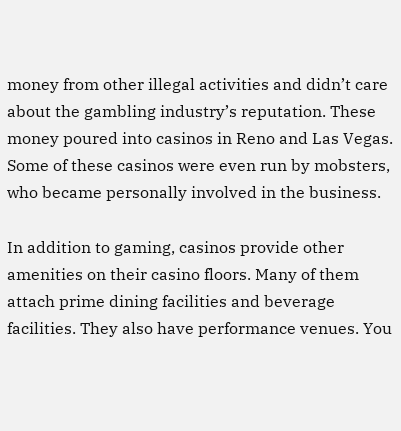money from other illegal activities and didn’t care about the gambling industry’s reputation. These money poured into casinos in Reno and Las Vegas. Some of these casinos were even run by mobsters, who became personally involved in the business.

In addition to gaming, casinos provide other amenities on their casino floors. Many of them attach prime dining facilities and beverage facilities. They also have performance venues. You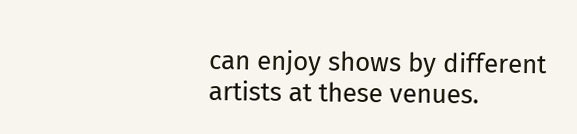can enjoy shows by different artists at these venues.